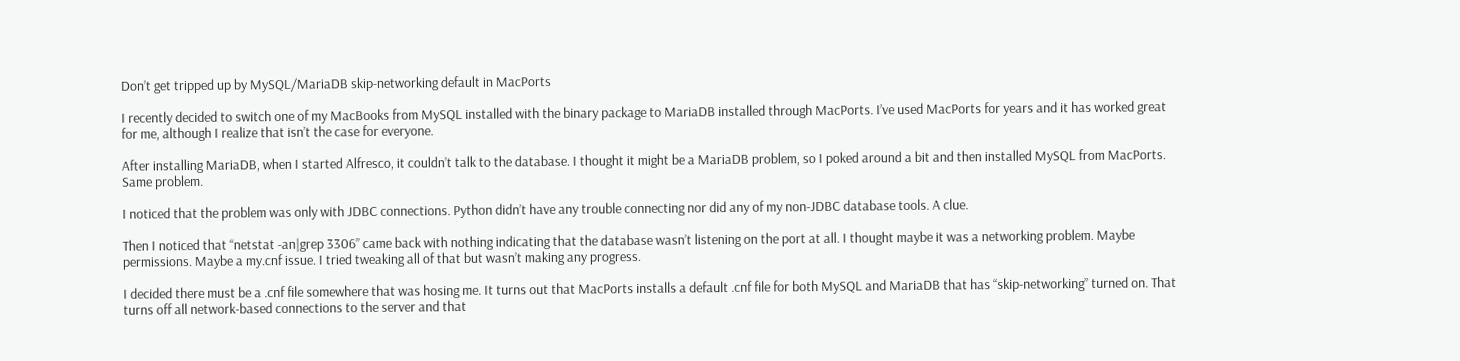Don’t get tripped up by MySQL/MariaDB skip-networking default in MacPorts

I recently decided to switch one of my MacBooks from MySQL installed with the binary package to MariaDB installed through MacPorts. I’ve used MacPorts for years and it has worked great for me, although I realize that isn’t the case for everyone.

After installing MariaDB, when I started Alfresco, it couldn’t talk to the database. I thought it might be a MariaDB problem, so I poked around a bit and then installed MySQL from MacPorts. Same problem.

I noticed that the problem was only with JDBC connections. Python didn’t have any trouble connecting nor did any of my non-JDBC database tools. A clue.

Then I noticed that “netstat -an|grep 3306” came back with nothing indicating that the database wasn’t listening on the port at all. I thought maybe it was a networking problem. Maybe permissions. Maybe a my.cnf issue. I tried tweaking all of that but wasn’t making any progress.

I decided there must be a .cnf file somewhere that was hosing me. It turns out that MacPorts installs a default .cnf file for both MySQL and MariaDB that has “skip-networking” turned on. That turns off all network-based connections to the server and that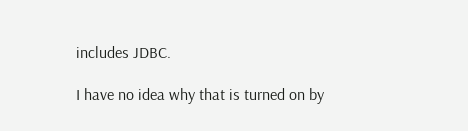includes JDBC.

I have no idea why that is turned on by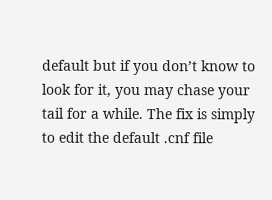default but if you don’t know to look for it, you may chase your tail for a while. The fix is simply to edit the default .cnf file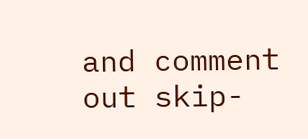and comment out skip-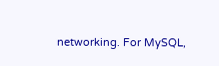networking. For MySQL,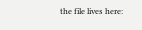the file lives here: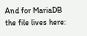And for MariaDB the file lives here: